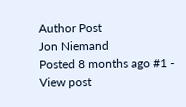Author Post
Jon Niemand
Posted 8 months ago #1 - View post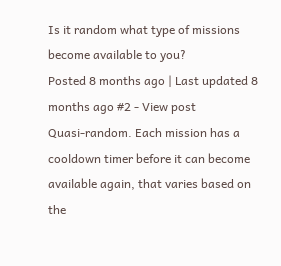Is it random what type of missions become available to you?
Posted 8 months ago | Last updated 8 months ago #2 - View post
Quasi-random. Each mission has a cooldown timer before it can become available again, that varies based on the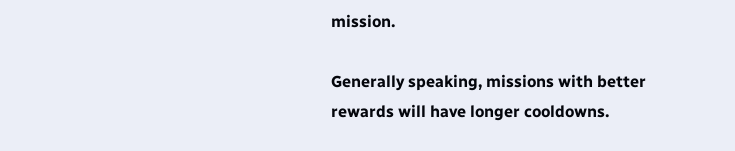mission.

Generally speaking, missions with better rewards will have longer cooldowns.